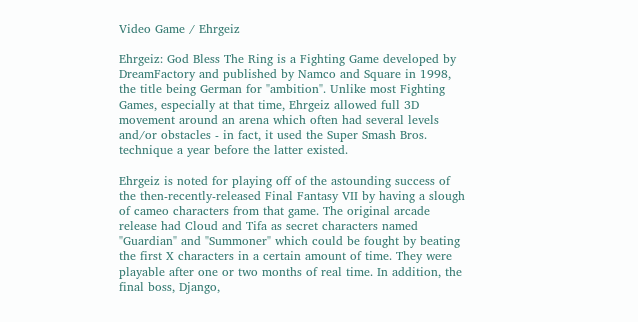Video Game / Ehrgeiz

Ehrgeiz: God Bless The Ring is a Fighting Game developed by DreamFactory and published by Namco and Square in 1998, the title being German for "ambition". Unlike most Fighting Games, especially at that time, Ehrgeiz allowed full 3D movement around an arena which often had several levels and/or obstacles - in fact, it used the Super Smash Bros. technique a year before the latter existed.

Ehrgeiz is noted for playing off of the astounding success of the then-recently-released Final Fantasy VII by having a slough of cameo characters from that game. The original arcade release had Cloud and Tifa as secret characters named "Guardian" and "Summoner" which could be fought by beating the first X characters in a certain amount of time. They were playable after one or two months of real time. In addition, the final boss, Django,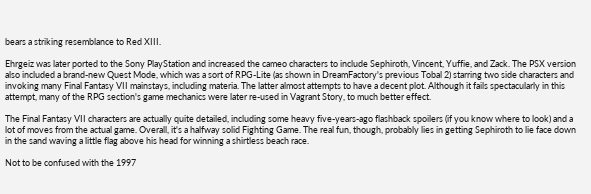bears a striking resemblance to Red XIII.

Ehrgeiz was later ported to the Sony PlayStation and increased the cameo characters to include Sephiroth, Vincent, Yuffie, and Zack. The PSX version also included a brand-new Quest Mode, which was a sort of RPG-Lite (as shown in DreamFactory's previous Tobal 2) starring two side characters and invoking many Final Fantasy VII mainstays, including materia. The latter almost attempts to have a decent plot. Although it fails spectacularly in this attempt, many of the RPG section's game mechanics were later re-used in Vagrant Story, to much better effect.

The Final Fantasy VII characters are actually quite detailed, including some heavy five-years-ago flashback spoilers (if you know where to look) and a lot of moves from the actual game. Overall, it's a halfway solid Fighting Game. The real fun, though, probably lies in getting Sephiroth to lie face down in the sand waving a little flag above his head for winning a shirtless beach race.

Not to be confused with the 1997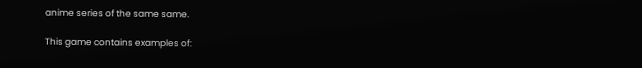anime series of the same same.

This game contains examples of: